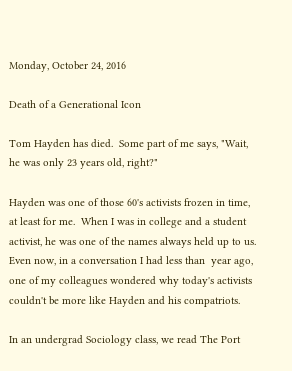Monday, October 24, 2016

Death of a Generational Icon

Tom Hayden has died.  Some part of me says, "Wait, he was only 23 years old, right?"

Hayden was one of those 60's activists frozen in time, at least for me.  When I was in college and a student activist, he was one of the names always held up to us.  Even now, in a conversation I had less than  year ago, one of my colleagues wondered why today's activists couldn't be more like Hayden and his compatriots.

In an undergrad Sociology class, we read The Port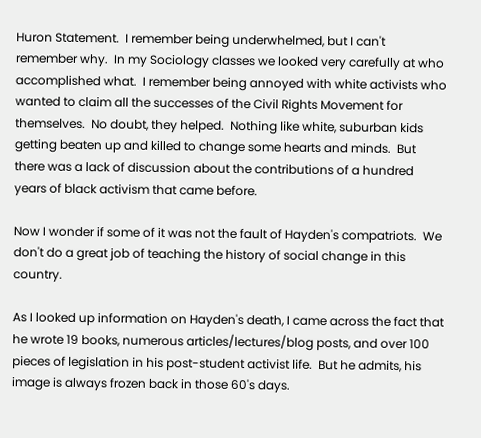Huron Statement.  I remember being underwhelmed, but I can't remember why.  In my Sociology classes we looked very carefully at who accomplished what.  I remember being annoyed with white activists who wanted to claim all the successes of the Civil Rights Movement for themselves.  No doubt, they helped.  Nothing like white, suburban kids getting beaten up and killed to change some hearts and minds.  But there was a lack of discussion about the contributions of a hundred years of black activism that came before.

Now I wonder if some of it was not the fault of Hayden's compatriots.  We don't do a great job of teaching the history of social change in this country.

As I looked up information on Hayden's death, I came across the fact that he wrote 19 books, numerous articles/lectures/blog posts, and over 100 pieces of legislation in his post-student activist life.  But he admits, his image is always frozen back in those 60's days.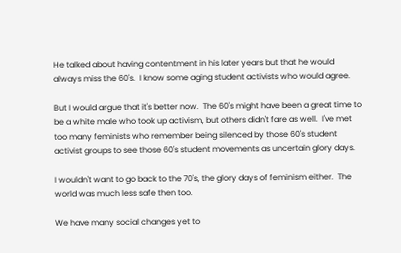He talked about having contentment in his later years but that he would always miss the 60's.  I know some aging student activists who would agree.

But I would argue that it's better now.  The 60's might have been a great time to be a white male who took up activism, but others didn't fare as well.  I've met too many feminists who remember being silenced by those 60's student activist groups to see those 60's student movements as uncertain glory days.

I wouldn't want to go back to the 70's, the glory days of feminism either.  The world was much less safe then too.

We have many social changes yet to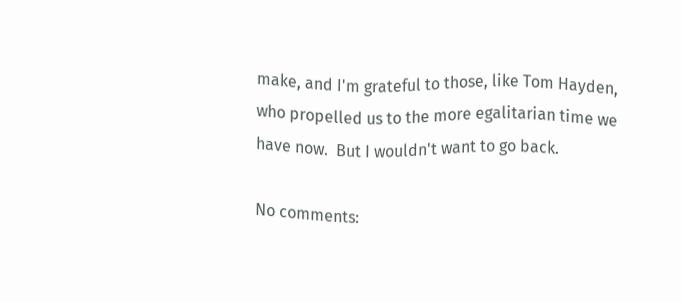make, and I'm grateful to those, like Tom Hayden, who propelled us to the more egalitarian time we have now.  But I wouldn't want to go back.

No comments: